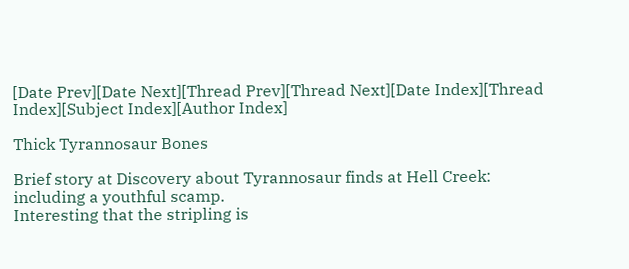[Date Prev][Date Next][Thread Prev][Thread Next][Date Index][Thread Index][Subject Index][Author Index]

Thick Tyrannosaur Bones

Brief story at Discovery about Tyrannosaur finds at Hell Creek:
including a youthful scamp.
Interesting that the stripling is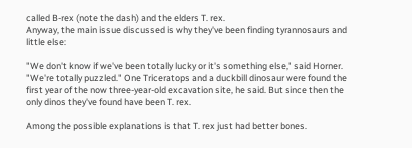called B-rex (note the dash) and the elders T. rex.
Anyway, the main issue discussed is why they've been finding tyrannosaurs and little else:

"We don't know if we've been totally lucky or it's something else," said Horner. "We're totally puzzled." One Triceratops and a duckbill dinosaur were found the first year of the now three-year-old excavation site, he said. But since then the only dinos they've found have been T. rex.

Among the possible explanations is that T. rex just had better bones.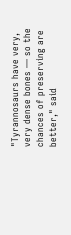"Tyrannosaurs have very, very dense bones — so the chances of preserving are better," said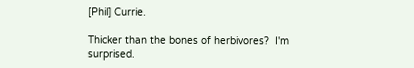[Phil] Currie.

Thicker than the bones of herbivores?  I'm surprised.